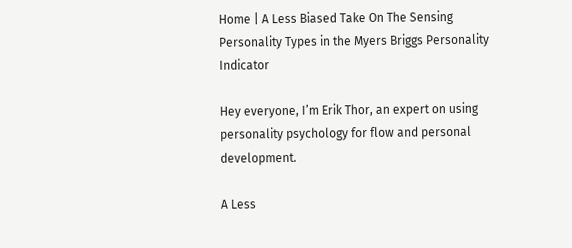Home | A Less Biased Take On The Sensing Personality Types in the Myers Briggs Personality Indicator

Hey everyone, I’m Erik Thor, an expert on using personality psychology for flow and personal development.

A Less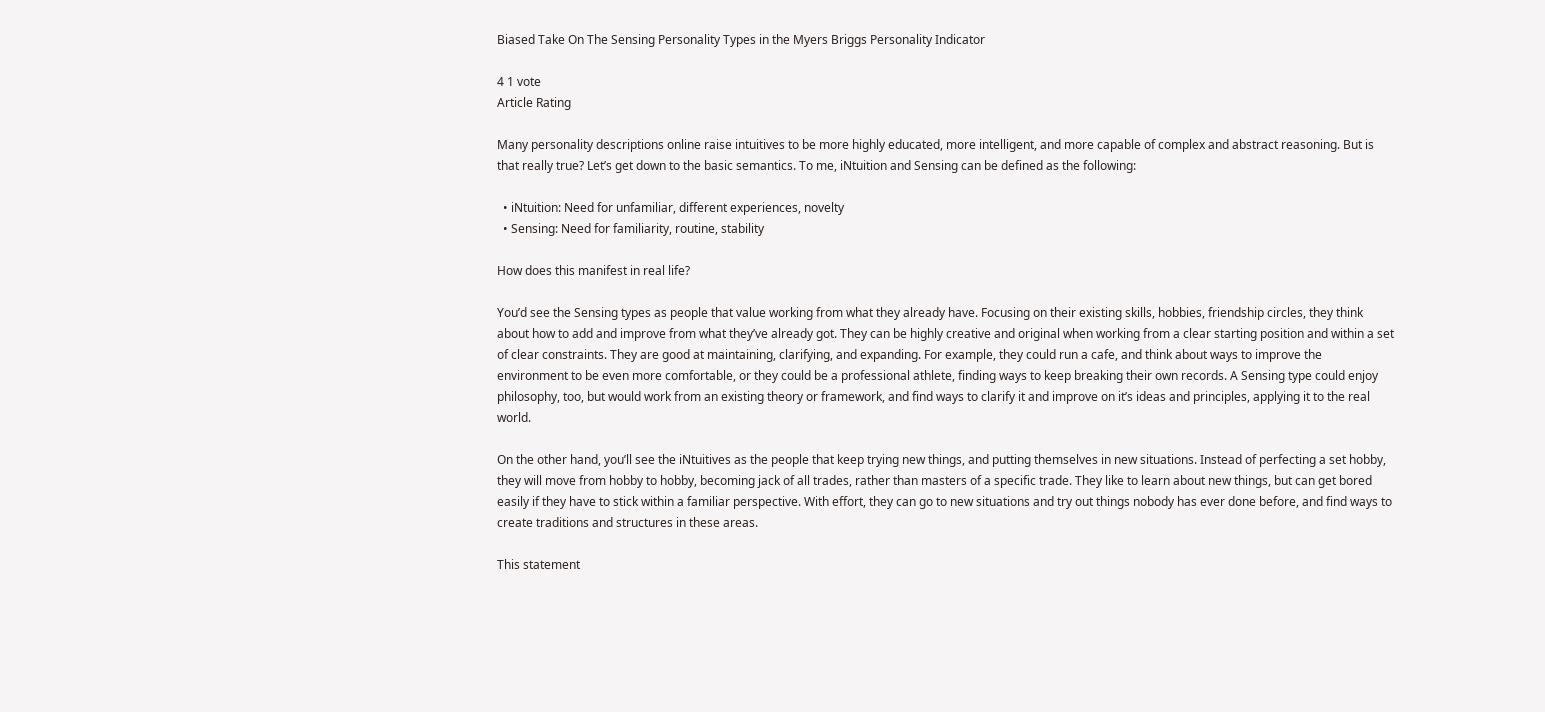Biased Take On The Sensing Personality Types in the Myers Briggs Personality Indicator

4 1 vote
Article Rating

Many personality descriptions online raise intuitives to be more highly educated, more intelligent, and more capable of complex and abstract reasoning. But is that really true? Let’s get down to the basic semantics. To me, iNtuition and Sensing can be defined as the following:

  • iNtuition: Need for unfamiliar, different experiences, novelty
  • Sensing: Need for familiarity, routine, stability

How does this manifest in real life?

You’d see the Sensing types as people that value working from what they already have. Focusing on their existing skills, hobbies, friendship circles, they think about how to add and improve from what they’ve already got. They can be highly creative and original when working from a clear starting position and within a set of clear constraints. They are good at maintaining, clarifying, and expanding. For example, they could run a cafe, and think about ways to improve the environment to be even more comfortable, or they could be a professional athlete, finding ways to keep breaking their own records. A Sensing type could enjoy philosophy, too, but would work from an existing theory or framework, and find ways to clarify it and improve on it’s ideas and principles, applying it to the real world.

On the other hand, you’ll see the iNtuitives as the people that keep trying new things, and putting themselves in new situations. Instead of perfecting a set hobby, they will move from hobby to hobby, becoming jack of all trades, rather than masters of a specific trade. They like to learn about new things, but can get bored easily if they have to stick within a familiar perspective. With effort, they can go to new situations and try out things nobody has ever done before, and find ways to create traditions and structures in these areas.

This statement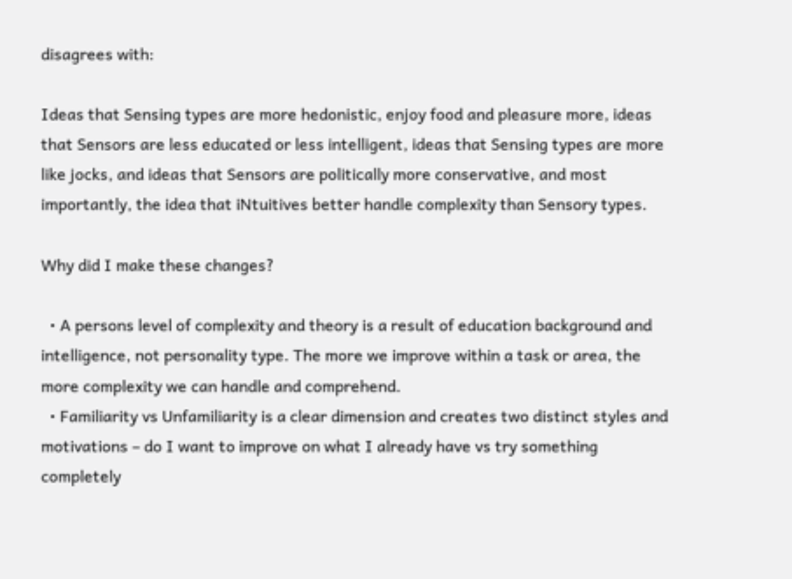disagrees with:

Ideas that Sensing types are more hedonistic, enjoy food and pleasure more, ideas that Sensors are less educated or less intelligent, ideas that Sensing types are more like jocks, and ideas that Sensors are politically more conservative, and most importantly, the idea that iNtuitives better handle complexity than Sensory types.

Why did I make these changes?

  • A persons level of complexity and theory is a result of education background and intelligence, not personality type. The more we improve within a task or area, the more complexity we can handle and comprehend.
  • Familiarity vs Unfamiliarity is a clear dimension and creates two distinct styles and motivations – do I want to improve on what I already have vs try something completely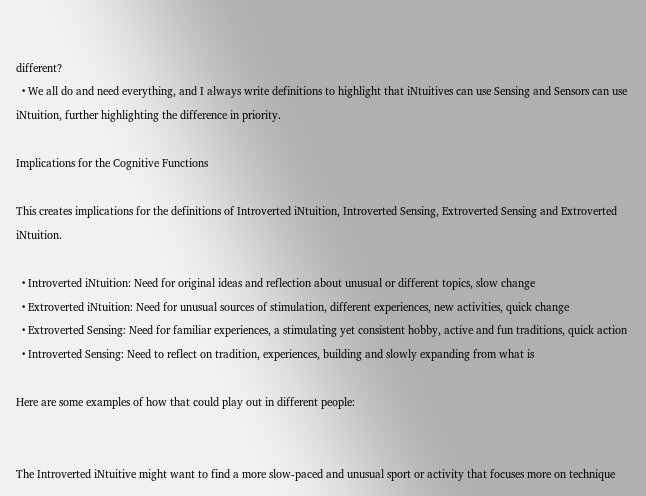different?
  • We all do and need everything, and I always write definitions to highlight that iNtuitives can use Sensing and Sensors can use iNtuition, further highlighting the difference in priority.

Implications for the Cognitive Functions

This creates implications for the definitions of Introverted iNtuition, Introverted Sensing, Extroverted Sensing and Extroverted iNtuition.

  • Introverted iNtuition: Need for original ideas and reflection about unusual or different topics, slow change
  • Extroverted iNtuition: Need for unusual sources of stimulation, different experiences, new activities, quick change
  • Extroverted Sensing: Need for familiar experiences, a stimulating yet consistent hobby, active and fun traditions, quick action
  • Introverted Sensing: Need to reflect on tradition, experiences, building and slowly expanding from what is

Here are some examples of how that could play out in different people:


The Introverted iNtuitive might want to find a more slow-paced and unusual sport or activity that focuses more on technique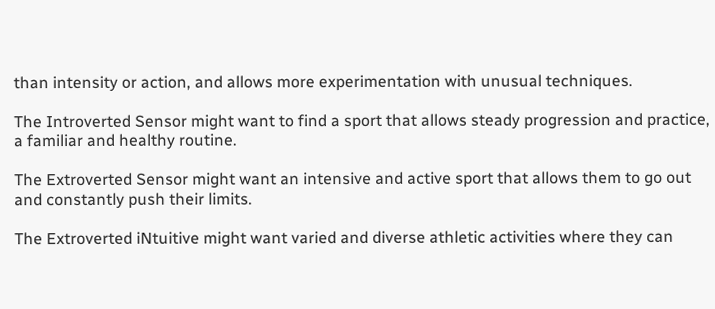than intensity or action, and allows more experimentation with unusual techniques.

The Introverted Sensor might want to find a sport that allows steady progression and practice, a familiar and healthy routine.

The Extroverted Sensor might want an intensive and active sport that allows them to go out and constantly push their limits.

The Extroverted iNtuitive might want varied and diverse athletic activities where they can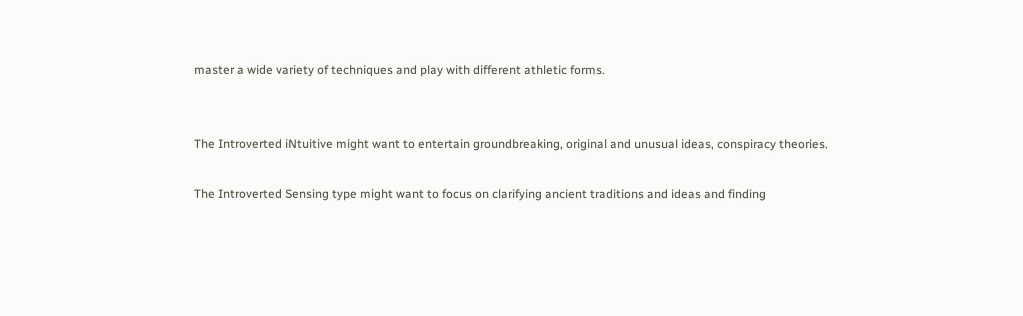master a wide variety of techniques and play with different athletic forms.


The Introverted iNtuitive might want to entertain groundbreaking, original and unusual ideas, conspiracy theories.

The Introverted Sensing type might want to focus on clarifying ancient traditions and ideas and finding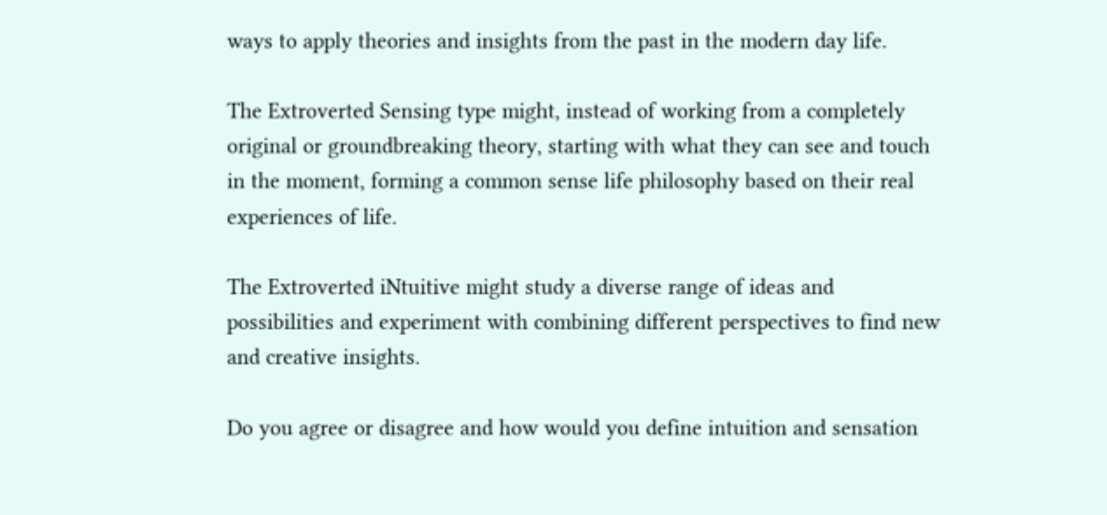ways to apply theories and insights from the past in the modern day life.

The Extroverted Sensing type might, instead of working from a completely original or groundbreaking theory, starting with what they can see and touch in the moment, forming a common sense life philosophy based on their real experiences of life.

The Extroverted iNtuitive might study a diverse range of ideas and possibilities and experiment with combining different perspectives to find new and creative insights.

Do you agree or disagree and how would you define intuition and sensation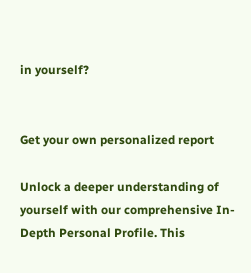in yourself?


Get your own personalized report

Unlock a deeper understanding of yourself with our comprehensive In-Depth Personal Profile. This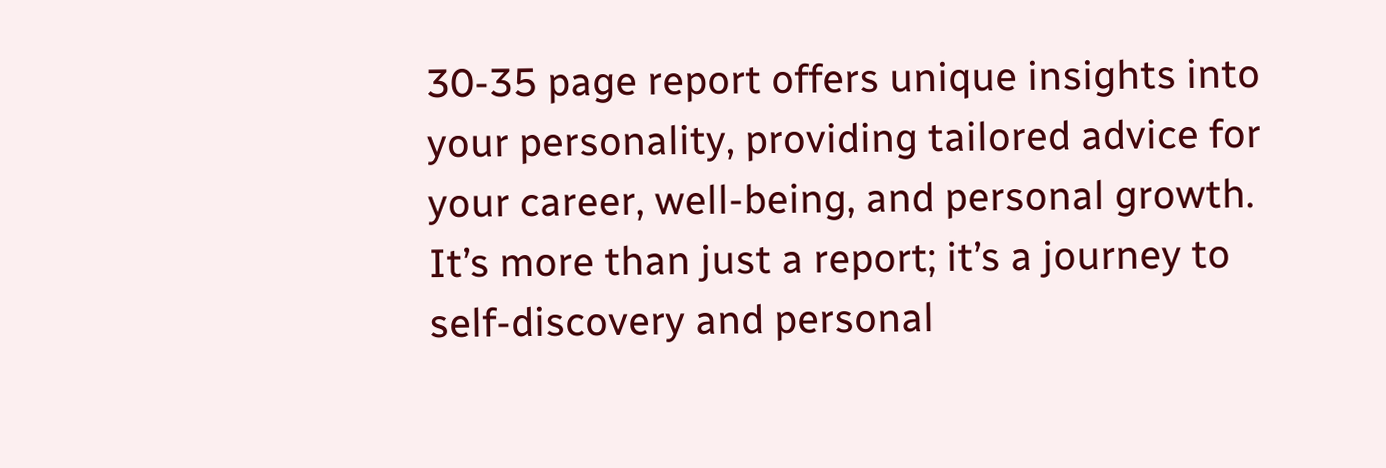30-35 page report offers unique insights into your personality, providing tailored advice for your career, well-being, and personal growth. It’s more than just a report; it’s a journey to self-discovery and personal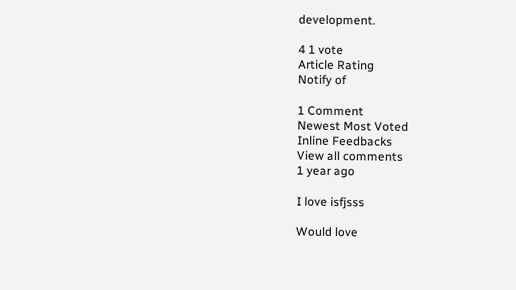development.

4 1 vote
Article Rating
Notify of

1 Comment
Newest Most Voted
Inline Feedbacks
View all comments
1 year ago

I love isfjsss

Would love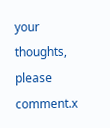your thoughts, please comment.x